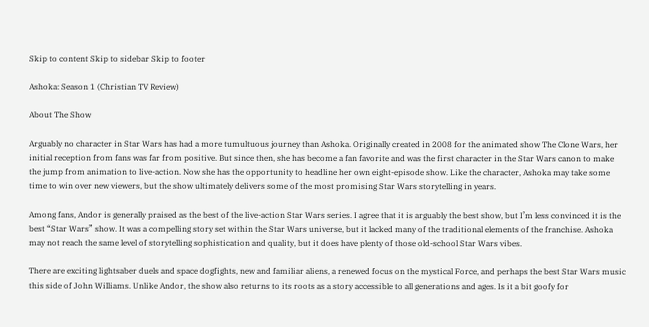Skip to content Skip to sidebar Skip to footer

Ashoka: Season 1 (Christian TV Review)

About The Show

Arguably no character in Star Wars has had a more tumultuous journey than Ashoka. Originally created in 2008 for the animated show The Clone Wars, her initial reception from fans was far from positive. But since then, she has become a fan favorite and was the first character in the Star Wars canon to make the jump from animation to live-action. Now she has the opportunity to headline her own eight-episode show. Like the character, Ashoka may take some time to win over new viewers, but the show ultimately delivers some of the most promising Star Wars storytelling in years.

Among fans, Andor is generally praised as the best of the live-action Star Wars series. I agree that it is arguably the best show, but I’m less convinced it is the best “Star Wars” show. It was a compelling story set within the Star Wars universe, but it lacked many of the traditional elements of the franchise. Ashoka may not reach the same level of storytelling sophistication and quality, but it does have plenty of those old-school Star Wars vibes.

There are exciting lightsaber duels and space dogfights, new and familiar aliens, a renewed focus on the mystical Force, and perhaps the best Star Wars music this side of John Williams. Unlike Andor, the show also returns to its roots as a story accessible to all generations and ages. Is it a bit goofy for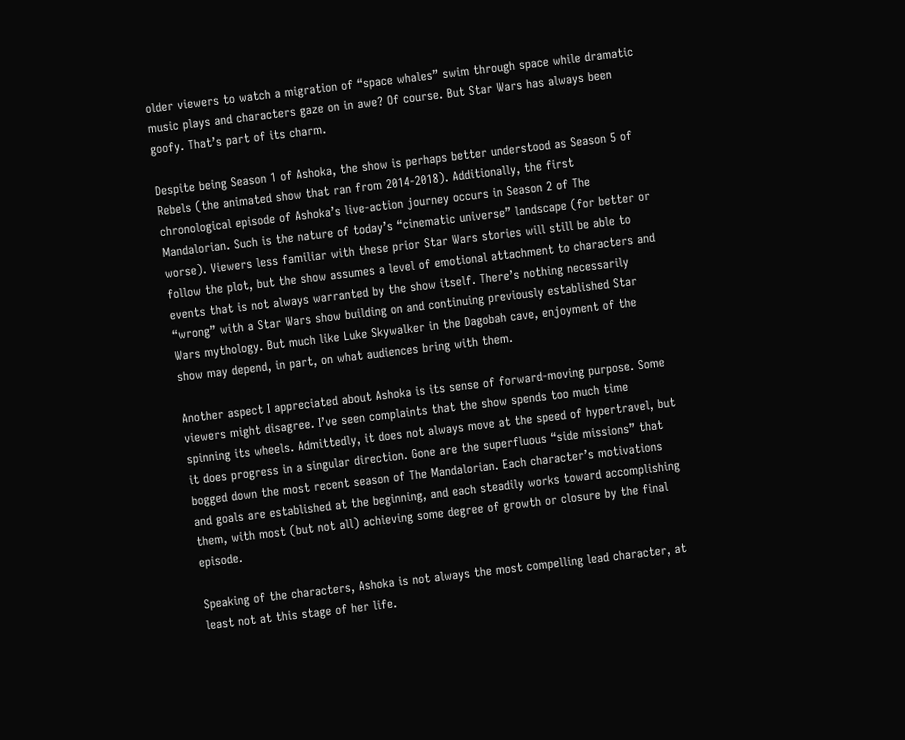older viewers to watch a migration of “space whales” swim through space while dramatic music plays and characters gaze on in awe? Of course. But Star Wars has always been goofy. That’s part of its charm.

Despite being Season 1 of Ashoka, the show is perhaps better understood as Season 5 of Rebels (the animated show that ran from 2014-2018). Additionally, the first chronological episode of Ashoka’s live-action journey occurs in Season 2 of The Mandalorian. Such is the nature of today’s “cinematic universe” landscape (for better or worse). Viewers less familiar with these prior Star Wars stories will still be able to follow the plot, but the show assumes a level of emotional attachment to characters and events that is not always warranted by the show itself. There’s nothing necessarily “wrong” with a Star Wars show building on and continuing previously established Star Wars mythology. But much like Luke Skywalker in the Dagobah cave, enjoyment of the show may depend, in part, on what audiences bring with them.

Another aspect I appreciated about Ashoka is its sense of forward-moving purpose. Some viewers might disagree. I’ve seen complaints that the show spends too much time spinning its wheels. Admittedly, it does not always move at the speed of hypertravel, but it does progress in a singular direction. Gone are the superfluous “side missions” that bogged down the most recent season of The Mandalorian. Each character’s motivations and goals are established at the beginning, and each steadily works toward accomplishing them, with most (but not all) achieving some degree of growth or closure by the final episode.

Speaking of the characters, Ashoka is not always the most compelling lead character, at least not at this stage of her life.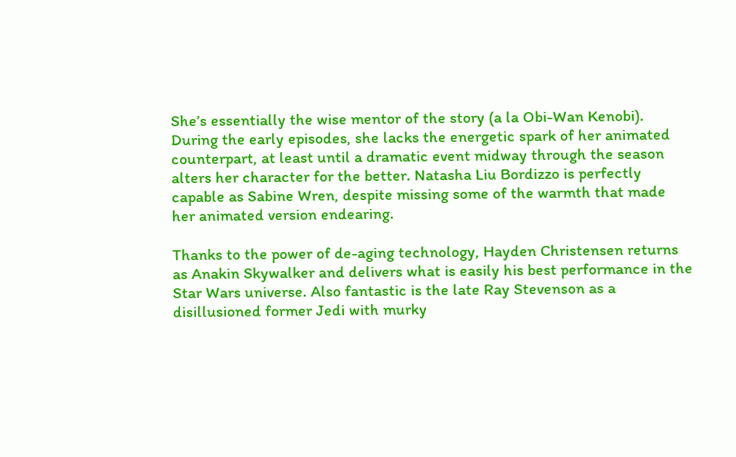She’s essentially the wise mentor of the story (a la Obi-Wan Kenobi). During the early episodes, she lacks the energetic spark of her animated counterpart, at least until a dramatic event midway through the season alters her character for the better. Natasha Liu Bordizzo is perfectly capable as Sabine Wren, despite missing some of the warmth that made her animated version endearing.

Thanks to the power of de-aging technology, Hayden Christensen returns as Anakin Skywalker and delivers what is easily his best performance in the Star Wars universe. Also fantastic is the late Ray Stevenson as a disillusioned former Jedi with murky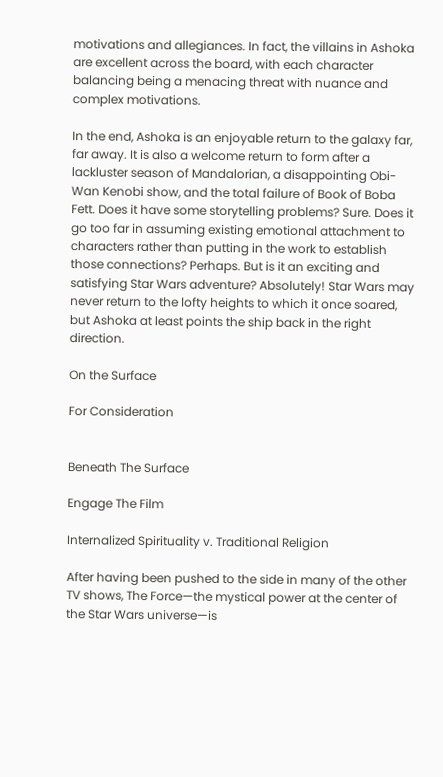motivations and allegiances. In fact, the villains in Ashoka are excellent across the board, with each character balancing being a menacing threat with nuance and complex motivations.

In the end, Ashoka is an enjoyable return to the galaxy far, far away. It is also a welcome return to form after a lackluster season of Mandalorian, a disappointing Obi-Wan Kenobi show, and the total failure of Book of Boba Fett. Does it have some storytelling problems? Sure. Does it go too far in assuming existing emotional attachment to characters rather than putting in the work to establish those connections? Perhaps. But is it an exciting and satisfying Star Wars adventure? Absolutely! Star Wars may never return to the lofty heights to which it once soared, but Ashoka at least points the ship back in the right direction.

On the Surface

For Consideration


Beneath The Surface

Engage The Film

Internalized Spirituality v. Traditional Religion

After having been pushed to the side in many of the other TV shows, The Force—the mystical power at the center of the Star Wars universe—is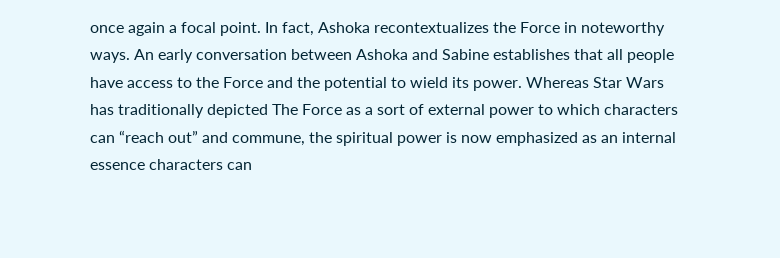once again a focal point. In fact, Ashoka recontextualizes the Force in noteworthy ways. An early conversation between Ashoka and Sabine establishes that all people have access to the Force and the potential to wield its power. Whereas Star Wars has traditionally depicted The Force as a sort of external power to which characters can “reach out” and commune, the spiritual power is now emphasized as an internal essence characters can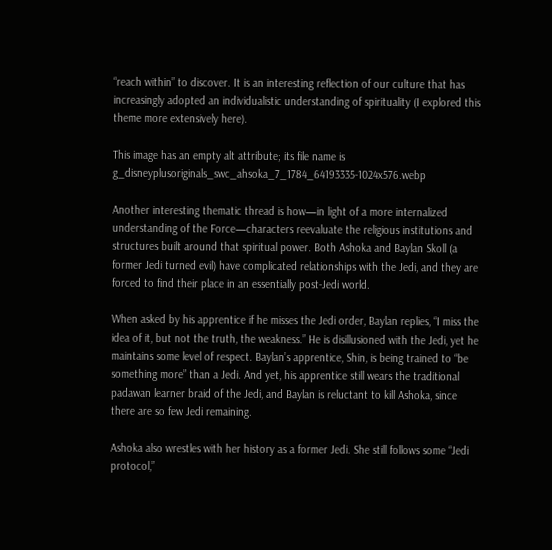“reach within” to discover. It is an interesting reflection of our culture that has increasingly adopted an individualistic understanding of spirituality (I explored this theme more extensively here).

This image has an empty alt attribute; its file name is g_disneyplusoriginals_swc_ahsoka_7_1784_64193335-1024x576.webp

Another interesting thematic thread is how—in light of a more internalized understanding of the Force—characters reevaluate the religious institutions and structures built around that spiritual power. Both Ashoka and Baylan Skoll (a former Jedi turned evil) have complicated relationships with the Jedi, and they are forced to find their place in an essentially post-Jedi world.

When asked by his apprentice if he misses the Jedi order, Baylan replies, “I miss the idea of it, but not the truth, the weakness.” He is disillusioned with the Jedi, yet he maintains some level of respect. Baylan’s apprentice, Shin, is being trained to “be something more” than a Jedi. And yet, his apprentice still wears the traditional padawan learner braid of the Jedi, and Baylan is reluctant to kill Ashoka, since there are so few Jedi remaining.

Ashoka also wrestles with her history as a former Jedi. She still follows some “Jedi protocol,”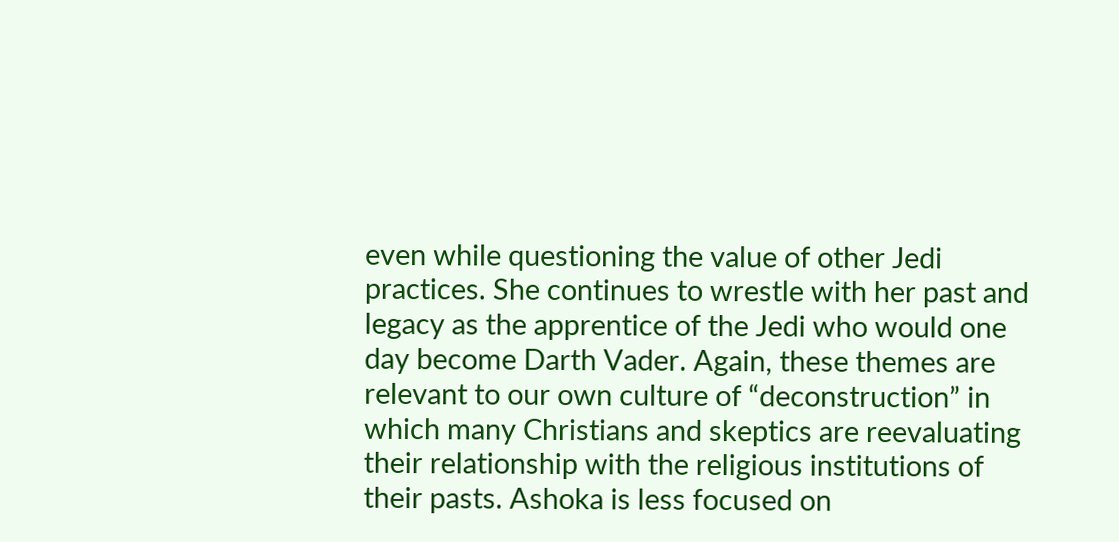even while questioning the value of other Jedi practices. She continues to wrestle with her past and legacy as the apprentice of the Jedi who would one day become Darth Vader. Again, these themes are relevant to our own culture of “deconstruction” in which many Christians and skeptics are reevaluating their relationship with the religious institutions of their pasts. Ashoka is less focused on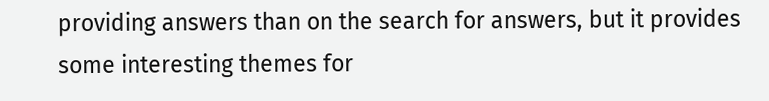providing answers than on the search for answers, but it provides some interesting themes for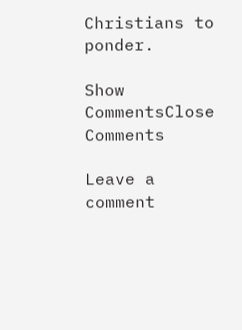Christians to ponder.

Show CommentsClose Comments

Leave a comment